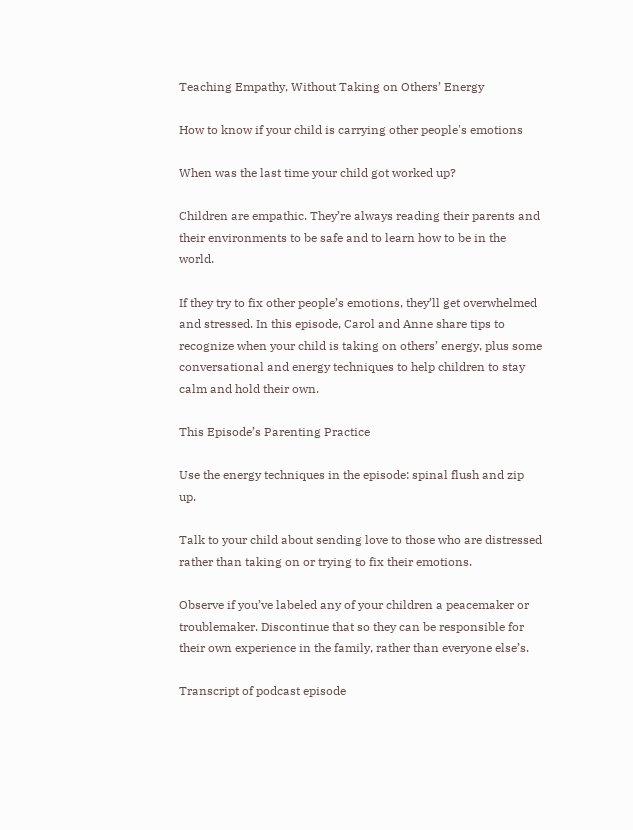Teaching Empathy, Without Taking on Others’ Energy

How to know if your child is carrying other people's emotions

When was the last time your child got worked up?

Children are empathic. They’re always reading their parents and their environments to be safe and to learn how to be in the world.

If they try to fix other people’s emotions, they’ll get overwhelmed and stressed. In this episode, Carol and Anne share tips to recognize when your child is taking on others’ energy, plus some conversational and energy techniques to help children to stay calm and hold their own.

This Episode’s Parenting Practice

Use the energy techniques in the episode: spinal flush and zip up.

Talk to your child about sending love to those who are distressed rather than taking on or trying to fix their emotions.

Observe if you’ve labeled any of your children a peacemaker or troublemaker. Discontinue that so they can be responsible for their own experience in the family, rather than everyone else’s.

Transcript of podcast episode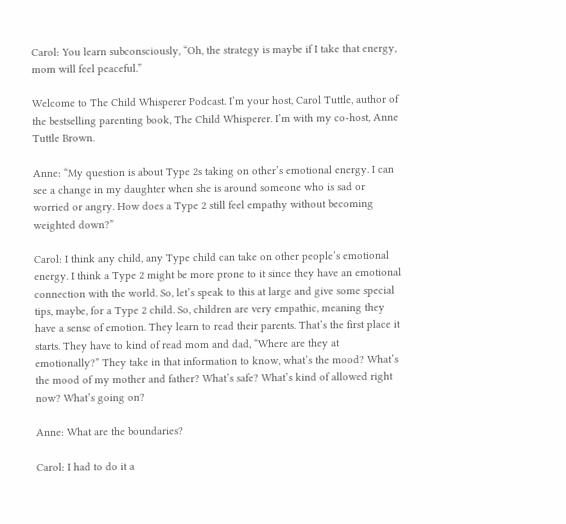Carol: You learn subconsciously, “Oh, the strategy is maybe if I take that energy, mom will feel peaceful.”

Welcome to The Child Whisperer Podcast. I’m your host, Carol Tuttle, author of the bestselling parenting book, The Child Whisperer. I’m with my co-host, Anne Tuttle Brown.

Anne: “My question is about Type 2s taking on other’s emotional energy. I can see a change in my daughter when she is around someone who is sad or worried or angry. How does a Type 2 still feel empathy without becoming weighted down?”

Carol: I think any child, any Type child can take on other people’s emotional energy. I think a Type 2 might be more prone to it since they have an emotional connection with the world. So, let’s speak to this at large and give some special tips, maybe, for a Type 2 child. So, children are very empathic, meaning they have a sense of emotion. They learn to read their parents. That’s the first place it starts. They have to kind of read mom and dad, “Where are they at emotionally?” They take in that information to know, what’s the mood? What’s the mood of my mother and father? What’s safe? What’s kind of allowed right now? What’s going on?

Anne: What are the boundaries?

Carol: I had to do it a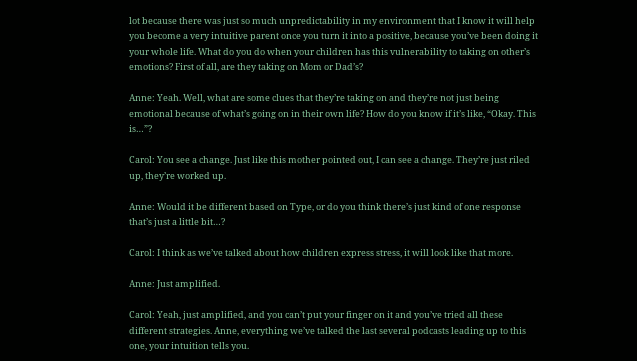lot because there was just so much unpredictability in my environment that I know it will help you become a very intuitive parent once you turn it into a positive, because you’ve been doing it your whole life. What do you do when your children has this vulnerability to taking on other’s emotions? First of all, are they taking on Mom or Dad’s?

Anne: Yeah. Well, what are some clues that they’re taking on and they’re not just being emotional because of what’s going on in their own life? How do you know if it’s like, “Okay. This is…”?

Carol: You see a change. Just like this mother pointed out, I can see a change. They’re just riled up, they’re worked up.

Anne: Would it be different based on Type, or do you think there’s just kind of one response that’s just a little bit…?

Carol: I think as we’ve talked about how children express stress, it will look like that more.

Anne: Just amplified.

Carol: Yeah, just amplified, and you can’t put your finger on it and you’ve tried all these different strategies. Anne, everything we’ve talked the last several podcasts leading up to this one, your intuition tells you.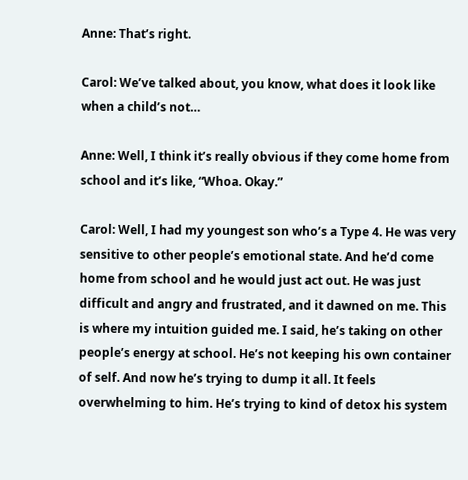Anne: That’s right.

Carol: We’ve talked about, you know, what does it look like when a child’s not…

Anne: Well, I think it’s really obvious if they come home from school and it’s like, “Whoa. Okay.”

Carol: Well, I had my youngest son who’s a Type 4. He was very sensitive to other people’s emotional state. And he’d come home from school and he would just act out. He was just difficult and angry and frustrated, and it dawned on me. This is where my intuition guided me. I said, he’s taking on other people’s energy at school. He’s not keeping his own container of self. And now he’s trying to dump it all. It feels overwhelming to him. He’s trying to kind of detox his system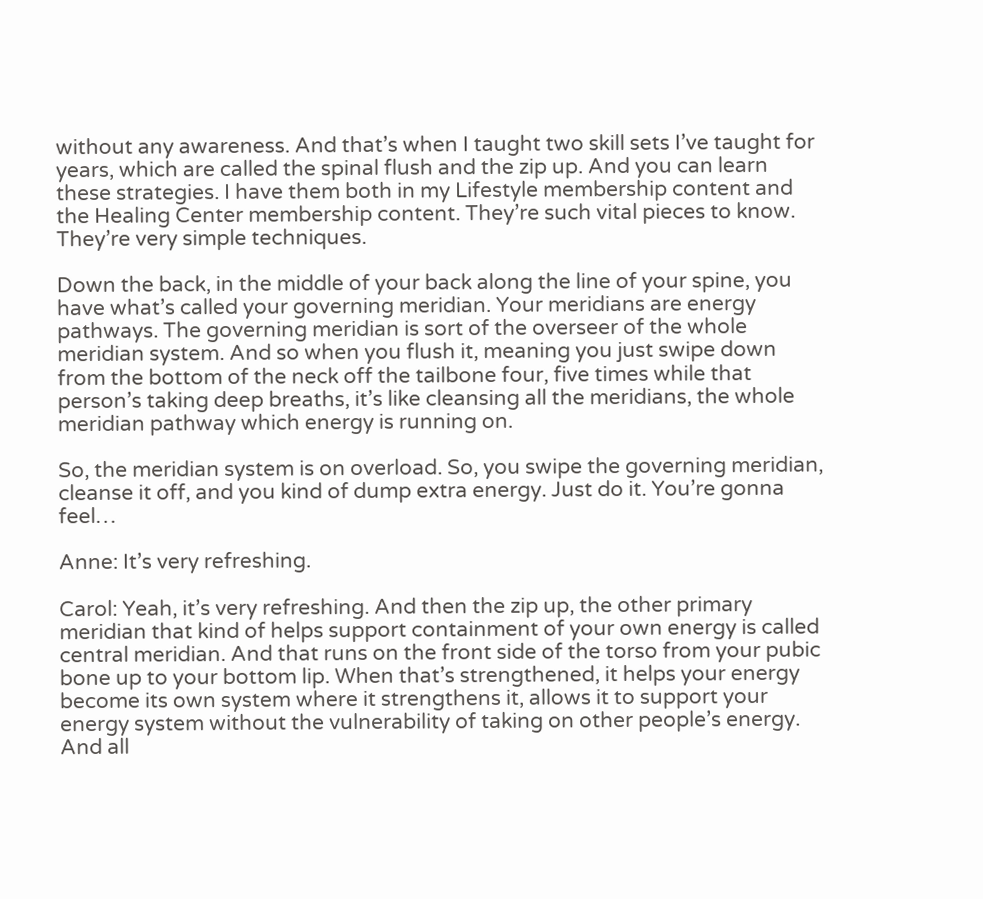without any awareness. And that’s when I taught two skill sets I’ve taught for years, which are called the spinal flush and the zip up. And you can learn these strategies. I have them both in my Lifestyle membership content and the Healing Center membership content. They’re such vital pieces to know. They’re very simple techniques.

Down the back, in the middle of your back along the line of your spine, you have what’s called your governing meridian. Your meridians are energy pathways. The governing meridian is sort of the overseer of the whole meridian system. And so when you flush it, meaning you just swipe down from the bottom of the neck off the tailbone four, five times while that person’s taking deep breaths, it’s like cleansing all the meridians, the whole meridian pathway which energy is running on.

So, the meridian system is on overload. So, you swipe the governing meridian, cleanse it off, and you kind of dump extra energy. Just do it. You’re gonna feel…

Anne: It’s very refreshing.

Carol: Yeah, it’s very refreshing. And then the zip up, the other primary meridian that kind of helps support containment of your own energy is called central meridian. And that runs on the front side of the torso from your pubic bone up to your bottom lip. When that’s strengthened, it helps your energy become its own system where it strengthens it, allows it to support your energy system without the vulnerability of taking on other people’s energy. And all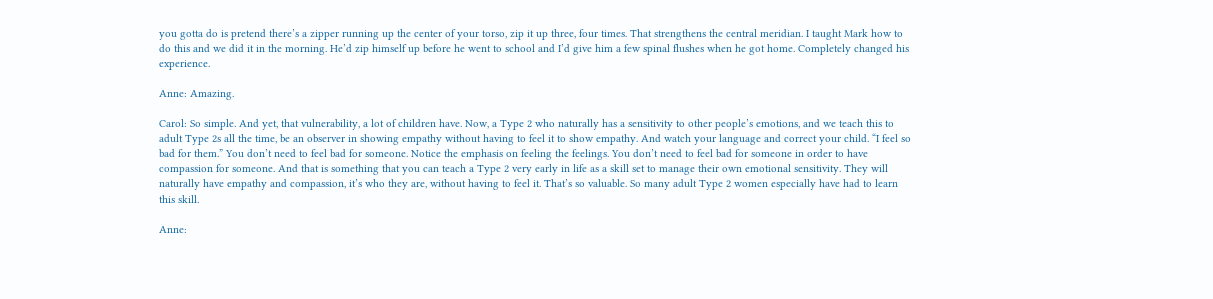you gotta do is pretend there’s a zipper running up the center of your torso, zip it up three, four times. That strengthens the central meridian. I taught Mark how to do this and we did it in the morning. He’d zip himself up before he went to school and I’d give him a few spinal flushes when he got home. Completely changed his experience.

Anne: Amazing.

Carol: So simple. And yet, that vulnerability, a lot of children have. Now, a Type 2 who naturally has a sensitivity to other people’s emotions, and we teach this to adult Type 2s all the time, be an observer in showing empathy without having to feel it to show empathy. And watch your language and correct your child. “I feel so bad for them.” You don’t need to feel bad for someone. Notice the emphasis on feeling the feelings. You don’t need to feel bad for someone in order to have compassion for someone. And that is something that you can teach a Type 2 very early in life as a skill set to manage their own emotional sensitivity. They will naturally have empathy and compassion, it’s who they are, without having to feel it. That’s so valuable. So many adult Type 2 women especially have had to learn this skill.

Anne: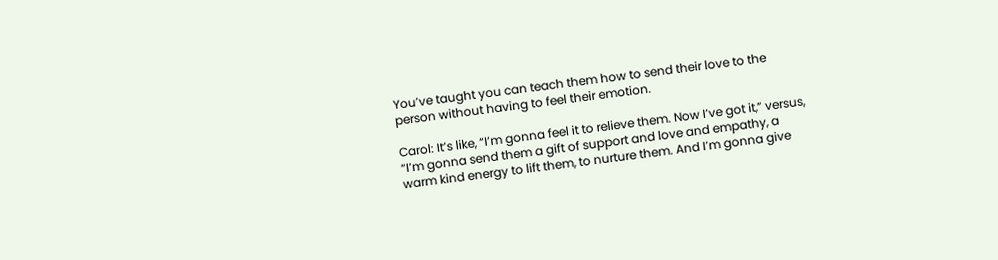You’ve taught you can teach them how to send their love to the person without having to feel their emotion.

Carol: It’s like, “I’m gonna feel it to relieve them. Now I’ve got it,” versus, “I’m gonna send them a gift of support and love and empathy, a warm kind energy to lift them, to nurture them. And I’m gonna give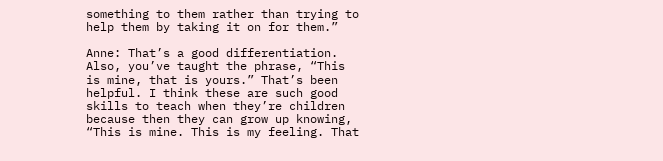something to them rather than trying to help them by taking it on for them.”

Anne: That’s a good differentiation. Also, you’ve taught the phrase, “This is mine, that is yours.” That’s been helpful. I think these are such good skills to teach when they’re children because then they can grow up knowing, “This is mine. This is my feeling. That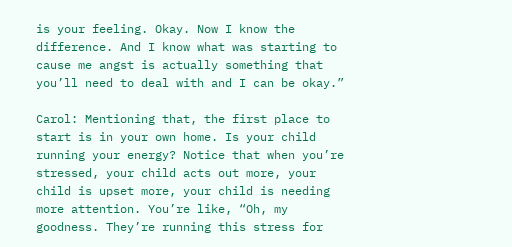is your feeling. Okay. Now I know the difference. And I know what was starting to cause me angst is actually something that you’ll need to deal with and I can be okay.”

Carol: Mentioning that, the first place to start is in your own home. Is your child running your energy? Notice that when you’re stressed, your child acts out more, your child is upset more, your child is needing more attention. You’re like, “Oh, my goodness. They’re running this stress for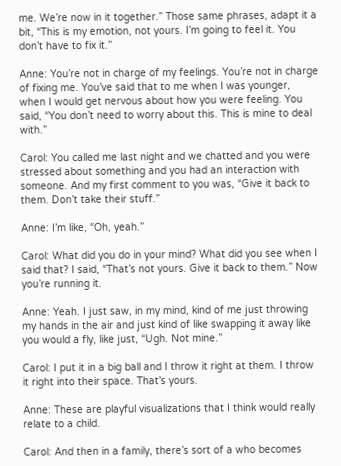me. We’re now in it together.” Those same phrases, adapt it a bit, “This is my emotion, not yours. I’m going to feel it. You don’t have to fix it.”

Anne: You’re not in charge of my feelings. You’re not in charge of fixing me. You’ve said that to me when I was younger, when I would get nervous about how you were feeling. You said, “You don’t need to worry about this. This is mine to deal with.”

Carol: You called me last night and we chatted and you were stressed about something and you had an interaction with someone. And my first comment to you was, “Give it back to them. Don’t take their stuff.”

Anne: I’m like, “Oh, yeah.”

Carol: What did you do in your mind? What did you see when I said that? I said, “That’s not yours. Give it back to them.” Now you’re running it.

Anne: Yeah. I just saw, in my mind, kind of me just throwing my hands in the air and just kind of like swapping it away like you would a fly, like just, “Ugh. Not mine.”

Carol: I put it in a big ball and I throw it right at them. I throw it right into their space. That’s yours.

Anne: These are playful visualizations that I think would really relate to a child.

Carol: And then in a family, there’s sort of a who becomes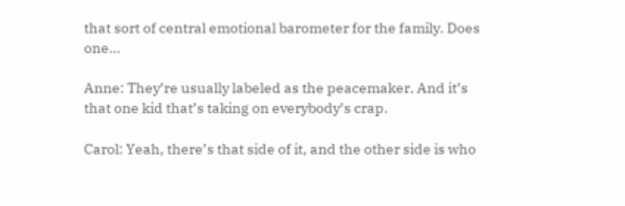that sort of central emotional barometer for the family. Does one…

Anne: They’re usually labeled as the peacemaker. And it’s that one kid that’s taking on everybody’s crap.

Carol: Yeah, there’s that side of it, and the other side is who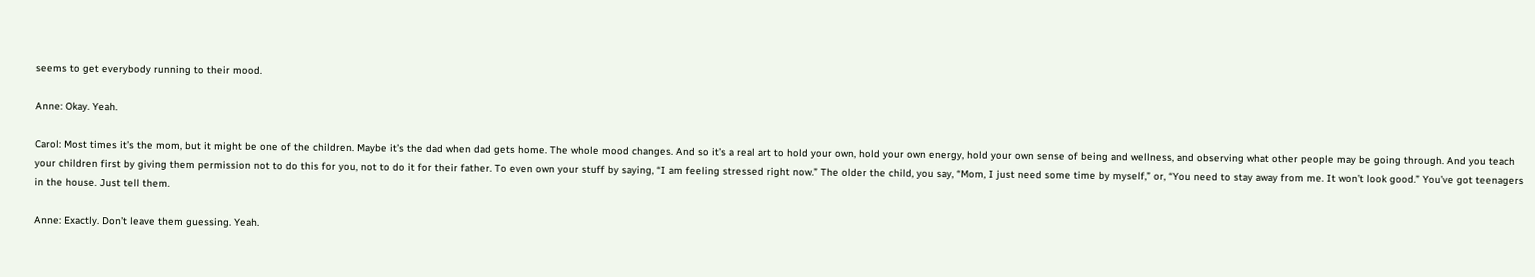seems to get everybody running to their mood.

Anne: Okay. Yeah.

Carol: Most times it’s the mom, but it might be one of the children. Maybe it’s the dad when dad gets home. The whole mood changes. And so it’s a real art to hold your own, hold your own energy, hold your own sense of being and wellness, and observing what other people may be going through. And you teach your children first by giving them permission not to do this for you, not to do it for their father. To even own your stuff by saying, “I am feeling stressed right now.” The older the child, you say, “Mom, I just need some time by myself,” or, “You need to stay away from me. It won’t look good.” You’ve got teenagers in the house. Just tell them.

Anne: Exactly. Don’t leave them guessing. Yeah.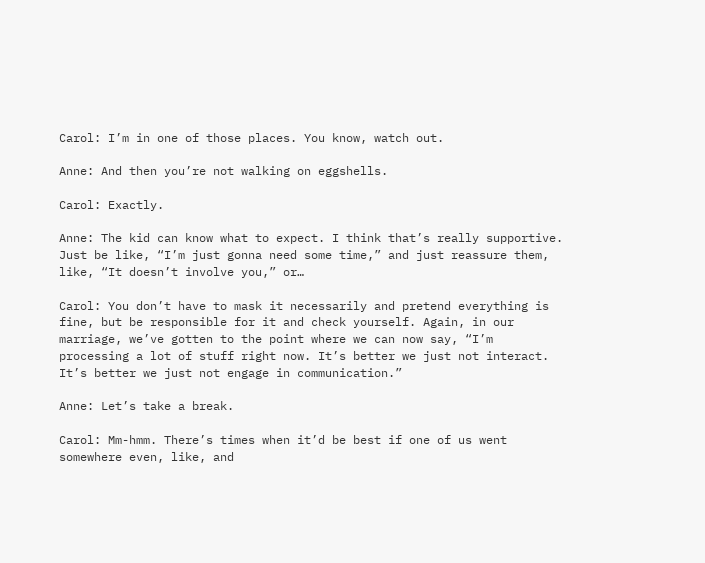Carol: I’m in one of those places. You know, watch out.

Anne: And then you’re not walking on eggshells.

Carol: Exactly.

Anne: The kid can know what to expect. I think that’s really supportive. Just be like, “I’m just gonna need some time,” and just reassure them, like, “It doesn’t involve you,” or…

Carol: You don’t have to mask it necessarily and pretend everything is fine, but be responsible for it and check yourself. Again, in our marriage, we’ve gotten to the point where we can now say, “I’m processing a lot of stuff right now. It’s better we just not interact. It’s better we just not engage in communication.”

Anne: Let’s take a break.

Carol: Mm-hmm. There’s times when it’d be best if one of us went somewhere even, like, and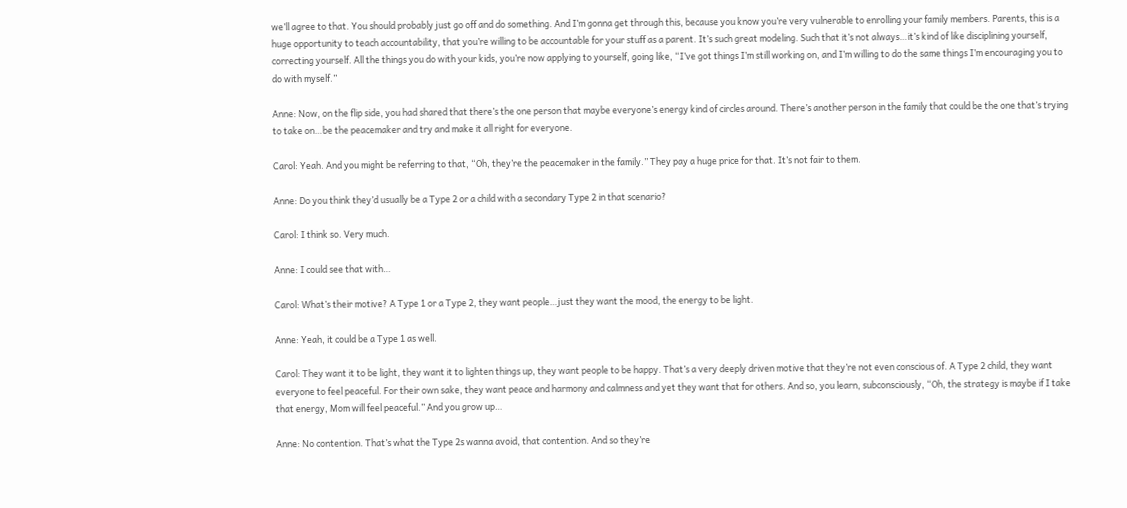we’ll agree to that. You should probably just go off and do something. And I’m gonna get through this, because you know you’re very vulnerable to enrolling your family members. Parents, this is a huge opportunity to teach accountability, that you’re willing to be accountable for your stuff as a parent. It’s such great modeling. Such that it’s not always…it’s kind of like disciplining yourself, correcting yourself. All the things you do with your kids, you’re now applying to yourself, going like, “I’ve got things I’m still working on, and I’m willing to do the same things I’m encouraging you to do with myself.”

Anne: Now, on the flip side, you had shared that there’s the one person that maybe everyone’s energy kind of circles around. There’s another person in the family that could be the one that’s trying to take on…be the peacemaker and try and make it all right for everyone.

Carol: Yeah. And you might be referring to that, “Oh, they’re the peacemaker in the family.” They pay a huge price for that. It’s not fair to them.

Anne: Do you think they’d usually be a Type 2 or a child with a secondary Type 2 in that scenario?

Carol: I think so. Very much.

Anne: I could see that with…

Carol: What’s their motive? A Type 1 or a Type 2, they want people…just they want the mood, the energy to be light.

Anne: Yeah, it could be a Type 1 as well.

Carol: They want it to be light, they want it to lighten things up, they want people to be happy. That’s a very deeply driven motive that they’re not even conscious of. A Type 2 child, they want everyone to feel peaceful. For their own sake, they want peace and harmony and calmness and yet they want that for others. And so, you learn, subconsciously, “Oh, the strategy is maybe if I take that energy, Mom will feel peaceful.” And you grow up…

Anne: No contention. That’s what the Type 2s wanna avoid, that contention. And so they’re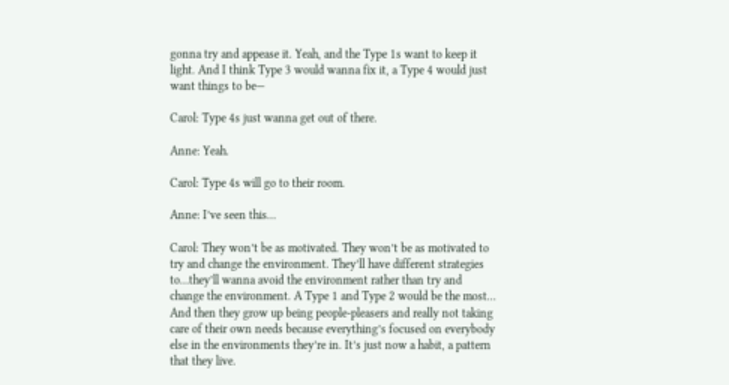gonna try and appease it. Yeah, and the Type 1s want to keep it light. And I think Type 3 would wanna fix it, a Type 4 would just want things to be—

Carol: Type 4s just wanna get out of there.

Anne: Yeah.

Carol: Type 4s will go to their room.

Anne: I’ve seen this…

Carol: They won’t be as motivated. They won’t be as motivated to try and change the environment. They’ll have different strategies to…they’ll wanna avoid the environment rather than try and change the environment. A Type 1 and Type 2 would be the most… And then they grow up being people-pleasers and really not taking care of their own needs because everything’s focused on everybody else in the environments they’re in. It’s just now a habit, a pattern that they live.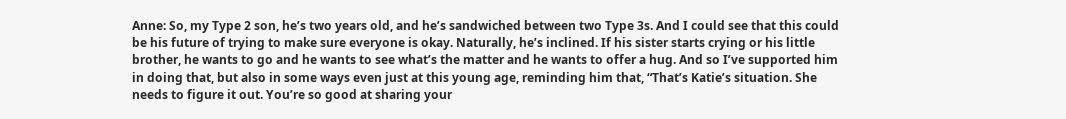Anne: So, my Type 2 son, he’s two years old, and he’s sandwiched between two Type 3s. And I could see that this could be his future of trying to make sure everyone is okay. Naturally, he’s inclined. If his sister starts crying or his little brother, he wants to go and he wants to see what’s the matter and he wants to offer a hug. And so I’ve supported him in doing that, but also in some ways even just at this young age, reminding him that, “That’s Katie’s situation. She needs to figure it out. You’re so good at sharing your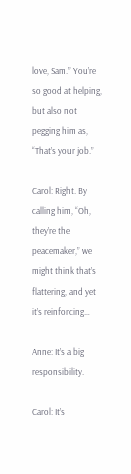love, Sam.” You’re so good at helping, but also not pegging him as, “That’s your job.”

Carol: Right. By calling him, “Oh, they’re the peacemaker,” we might think that’s flattering, and yet it’s reinforcing…

Anne: It’s a big responsibility.

Carol: It’s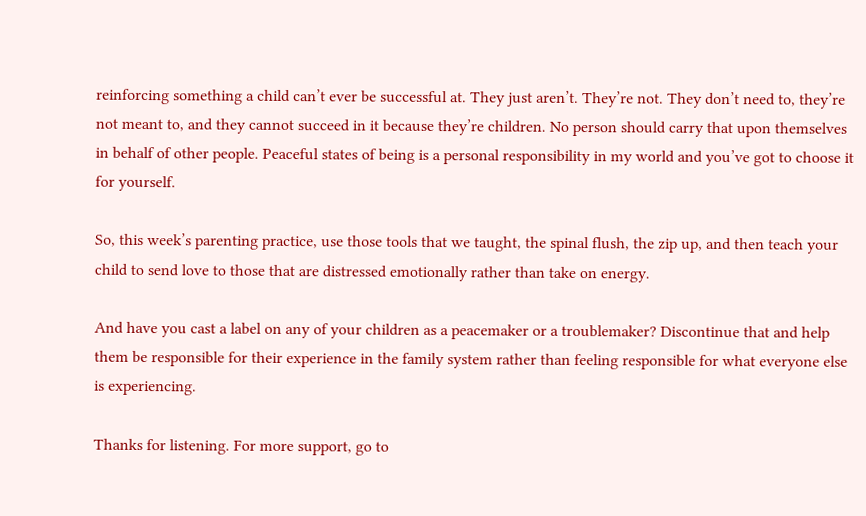reinforcing something a child can’t ever be successful at. They just aren’t. They’re not. They don’t need to, they’re not meant to, and they cannot succeed in it because they’re children. No person should carry that upon themselves in behalf of other people. Peaceful states of being is a personal responsibility in my world and you’ve got to choose it for yourself.

So, this week’s parenting practice, use those tools that we taught, the spinal flush, the zip up, and then teach your child to send love to those that are distressed emotionally rather than take on energy.

And have you cast a label on any of your children as a peacemaker or a troublemaker? Discontinue that and help them be responsible for their experience in the family system rather than feeling responsible for what everyone else is experiencing.

Thanks for listening. For more support, go to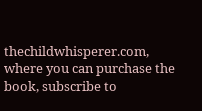thechildwhisperer.com, where you can purchase the book, subscribe to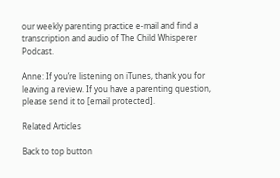our weekly parenting practice e-mail and find a transcription and audio of The Child Whisperer Podcast.

Anne: If you’re listening on iTunes, thank you for leaving a review. If you have a parenting question, please send it to [email protected].

Related Articles

Back to top button